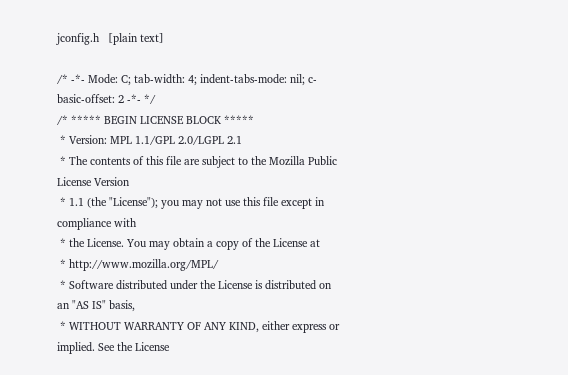jconfig.h   [plain text]

/* -*- Mode: C; tab-width: 4; indent-tabs-mode: nil; c-basic-offset: 2 -*- */
/* ***** BEGIN LICENSE BLOCK *****
 * Version: MPL 1.1/GPL 2.0/LGPL 2.1
 * The contents of this file are subject to the Mozilla Public License Version
 * 1.1 (the "License"); you may not use this file except in compliance with
 * the License. You may obtain a copy of the License at
 * http://www.mozilla.org/MPL/
 * Software distributed under the License is distributed on an "AS IS" basis,
 * WITHOUT WARRANTY OF ANY KIND, either express or implied. See the License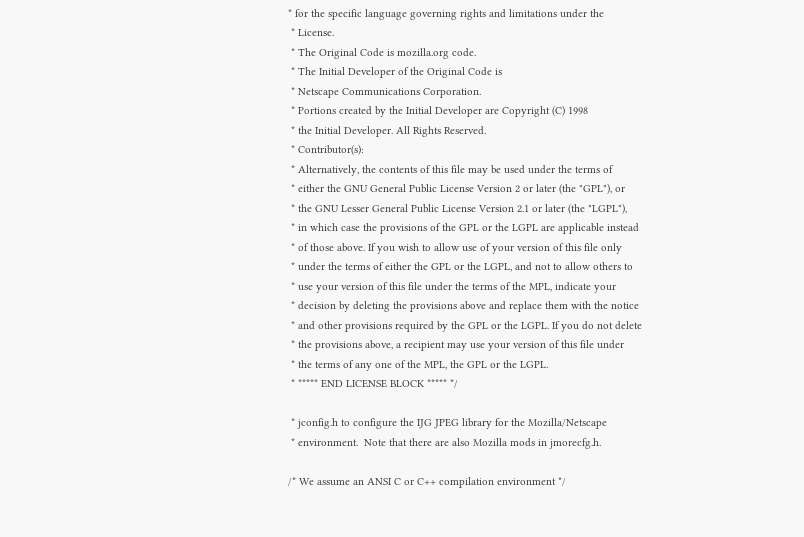* for the specific language governing rights and limitations under the
 * License.
 * The Original Code is mozilla.org code.
 * The Initial Developer of the Original Code is
 * Netscape Communications Corporation.
 * Portions created by the Initial Developer are Copyright (C) 1998
 * the Initial Developer. All Rights Reserved.
 * Contributor(s):
 * Alternatively, the contents of this file may be used under the terms of
 * either the GNU General Public License Version 2 or later (the "GPL"), or
 * the GNU Lesser General Public License Version 2.1 or later (the "LGPL"),
 * in which case the provisions of the GPL or the LGPL are applicable instead
 * of those above. If you wish to allow use of your version of this file only
 * under the terms of either the GPL or the LGPL, and not to allow others to
 * use your version of this file under the terms of the MPL, indicate your
 * decision by deleting the provisions above and replace them with the notice
 * and other provisions required by the GPL or the LGPL. If you do not delete
 * the provisions above, a recipient may use your version of this file under
 * the terms of any one of the MPL, the GPL or the LGPL.
 * ***** END LICENSE BLOCK ***** */

 * jconfig.h to configure the IJG JPEG library for the Mozilla/Netscape
 * environment.  Note that there are also Mozilla mods in jmorecfg.h.

/* We assume an ANSI C or C++ compilation environment */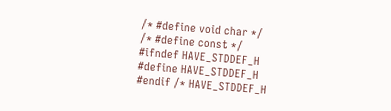/* #define void char */
/* #define const */
#ifndef HAVE_STDDEF_H
#define HAVE_STDDEF_H
#endif /* HAVE_STDDEF_H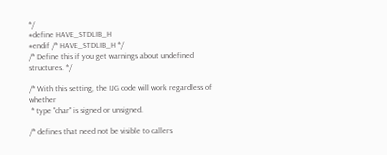*/
#define HAVE_STDLIB_H
#endif /* HAVE_STDLIB_H */
/* Define this if you get warnings about undefined structures. */

/* With this setting, the IJG code will work regardless of whether
 * type "char" is signed or unsigned.

/* defines that need not be visible to callers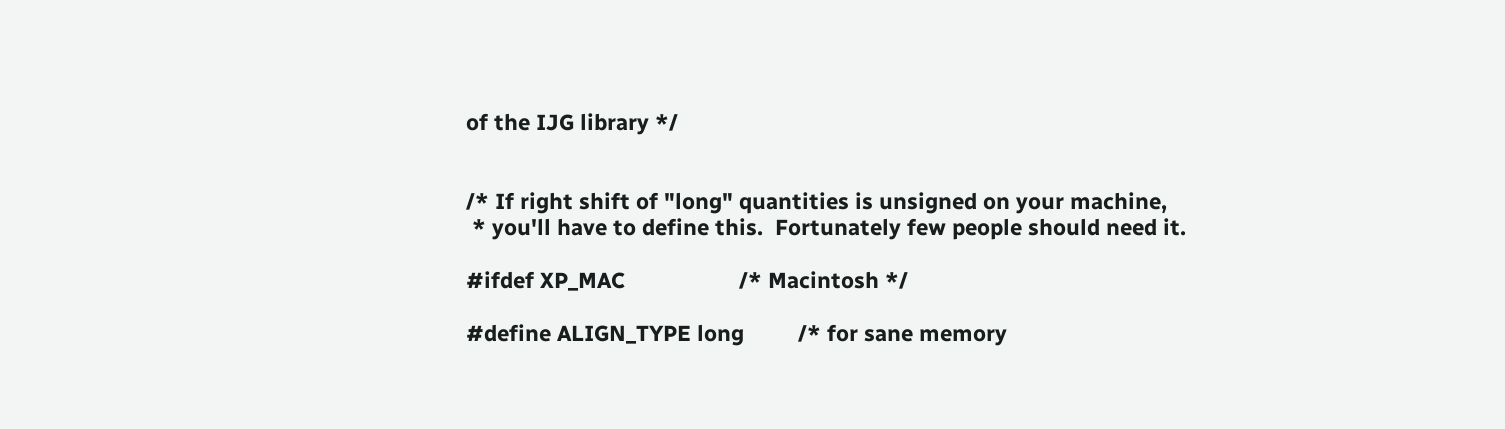of the IJG library */


/* If right shift of "long" quantities is unsigned on your machine,
 * you'll have to define this.  Fortunately few people should need it.

#ifdef XP_MAC                   /* Macintosh */

#define ALIGN_TYPE long         /* for sane memory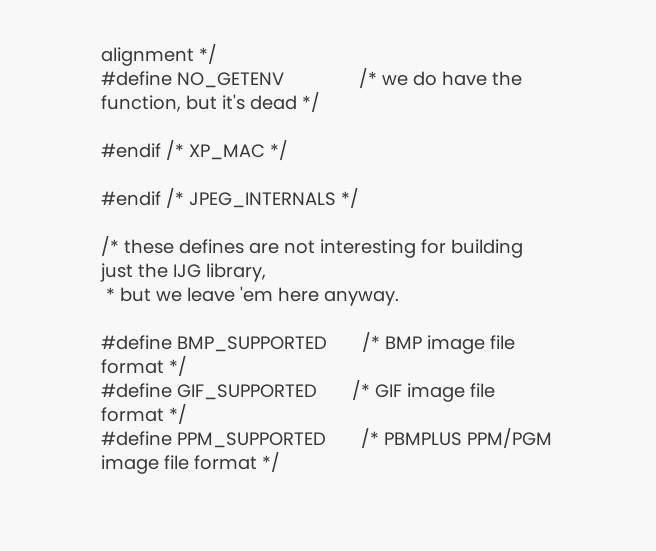alignment */
#define NO_GETENV               /* we do have the function, but it's dead */

#endif /* XP_MAC */

#endif /* JPEG_INTERNALS */

/* these defines are not interesting for building just the IJG library,
 * but we leave 'em here anyway.

#define BMP_SUPPORTED       /* BMP image file format */
#define GIF_SUPPORTED       /* GIF image file format */
#define PPM_SUPPORTED       /* PBMPLUS PPM/PGM image file format */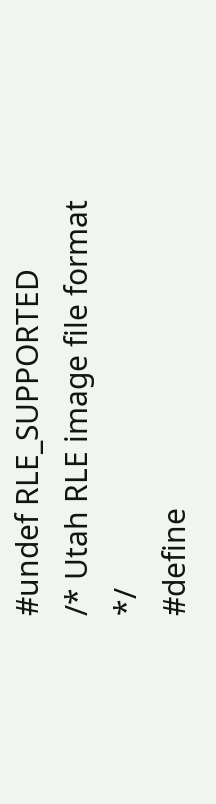#undef RLE_SUPPORTED        /* Utah RLE image file format */
#define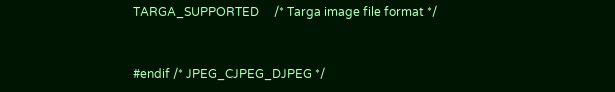TARGA_SUPPORTED     /* Targa image file format */


#endif /* JPEG_CJPEG_DJPEG */